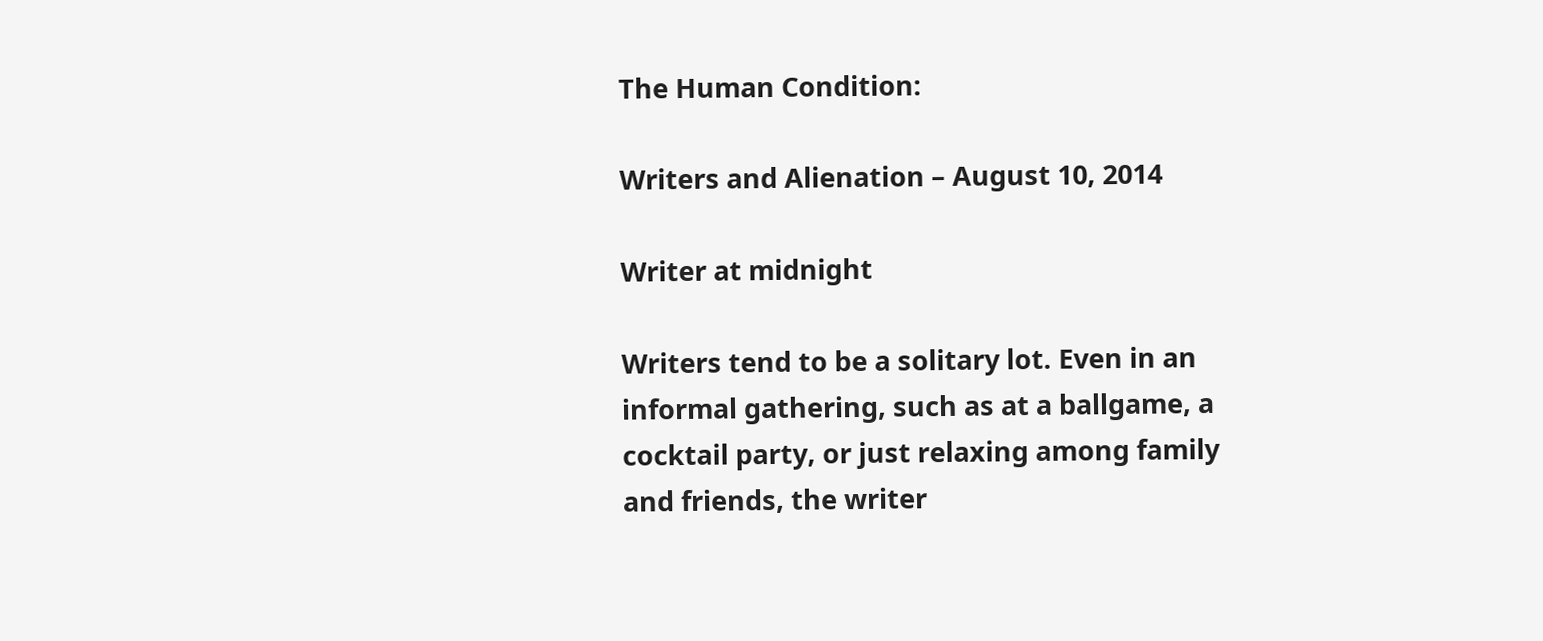The Human Condition:

Writers and Alienation – August 10, 2014

Writer at midnight

Writers tend to be a solitary lot. Even in an informal gathering, such as at a ballgame, a cocktail party, or just relaxing among family and friends, the writer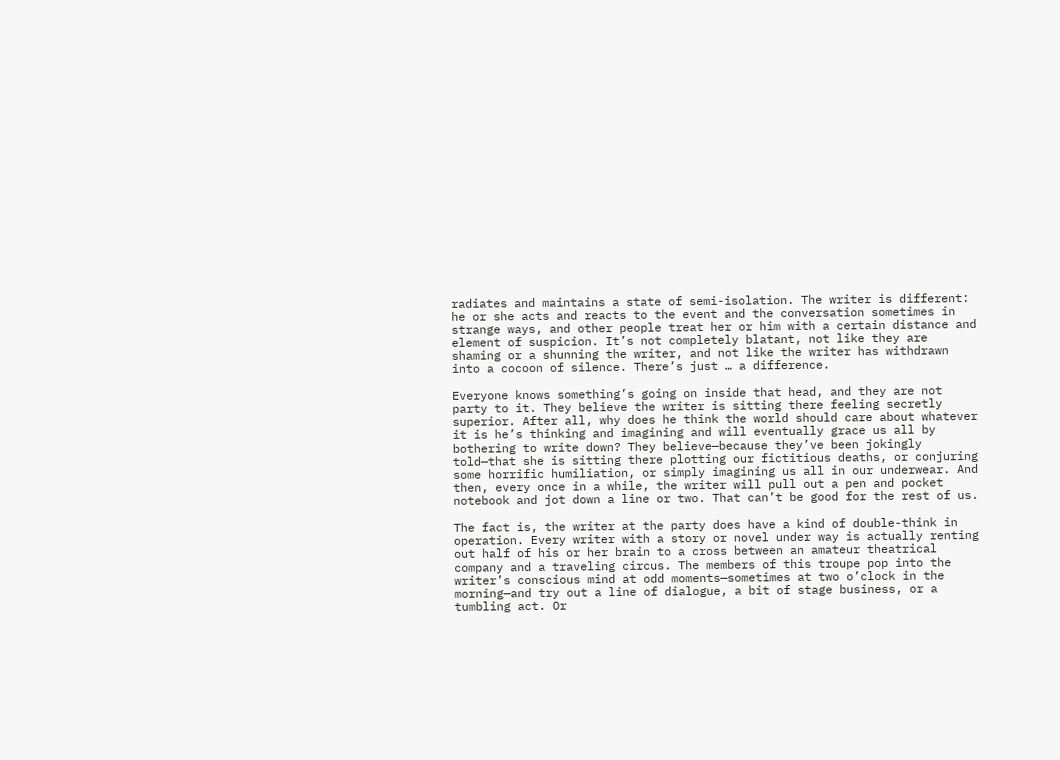radiates and maintains a state of semi-isolation. The writer is different: he or she acts and reacts to the event and the conversation sometimes in strange ways, and other people treat her or him with a certain distance and element of suspicion. It’s not completely blatant, not like they are shaming or a shunning the writer, and not like the writer has withdrawn into a cocoon of silence. There’s just … a difference.

Everyone knows something’s going on inside that head, and they are not party to it. They believe the writer is sitting there feeling secretly superior. After all, why does he think the world should care about whatever it is he’s thinking and imagining and will eventually grace us all by bothering to write down? They believe—because they’ve been jokingly told—that she is sitting there plotting our fictitious deaths, or conjuring some horrific humiliation, or simply imagining us all in our underwear. And then, every once in a while, the writer will pull out a pen and pocket notebook and jot down a line or two. That can’t be good for the rest of us.

The fact is, the writer at the party does have a kind of double-think in operation. Every writer with a story or novel under way is actually renting out half of his or her brain to a cross between an amateur theatrical company and a traveling circus. The members of this troupe pop into the writer’s conscious mind at odd moments—sometimes at two o’clock in the morning—and try out a line of dialogue, a bit of stage business, or a tumbling act. Or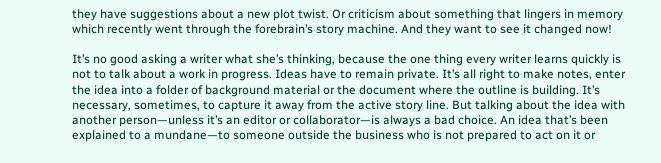they have suggestions about a new plot twist. Or criticism about something that lingers in memory which recently went through the forebrain’s story machine. And they want to see it changed now!

It’s no good asking a writer what she’s thinking, because the one thing every writer learns quickly is not to talk about a work in progress. Ideas have to remain private. It’s all right to make notes, enter the idea into a folder of background material or the document where the outline is building. It’s necessary, sometimes, to capture it away from the active story line. But talking about the idea with another person—unless it’s an editor or collaborator—is always a bad choice. An idea that’s been explained to a mundane—to someone outside the business who is not prepared to act on it or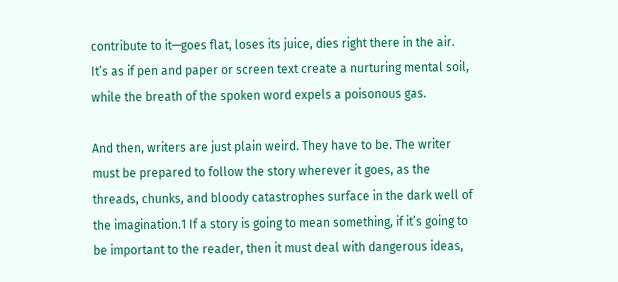contribute to it—goes flat, loses its juice, dies right there in the air. It’s as if pen and paper or screen text create a nurturing mental soil, while the breath of the spoken word expels a poisonous gas.

And then, writers are just plain weird. They have to be. The writer must be prepared to follow the story wherever it goes, as the threads, chunks, and bloody catastrophes surface in the dark well of the imagination.1 If a story is going to mean something, if it’s going to be important to the reader, then it must deal with dangerous ideas,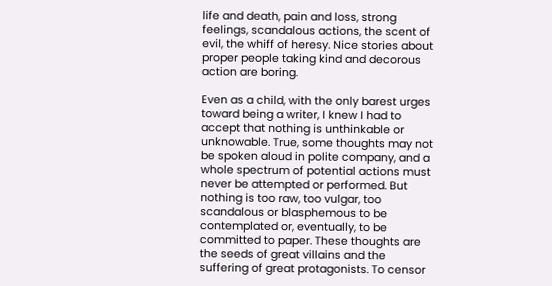life and death, pain and loss, strong feelings, scandalous actions, the scent of evil, the whiff of heresy. Nice stories about proper people taking kind and decorous action are boring.

Even as a child, with the only barest urges toward being a writer, I knew I had to accept that nothing is unthinkable or unknowable. True, some thoughts may not be spoken aloud in polite company, and a whole spectrum of potential actions must never be attempted or performed. But nothing is too raw, too vulgar, too scandalous or blasphemous to be contemplated or, eventually, to be committed to paper. These thoughts are the seeds of great villains and the suffering of great protagonists. To censor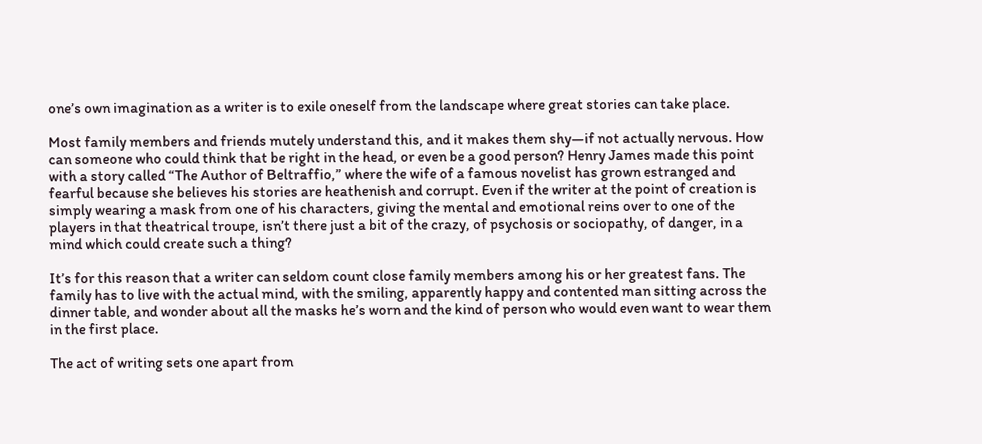one’s own imagination as a writer is to exile oneself from the landscape where great stories can take place.

Most family members and friends mutely understand this, and it makes them shy—if not actually nervous. How can someone who could think that be right in the head, or even be a good person? Henry James made this point with a story called “The Author of Beltraffio,” where the wife of a famous novelist has grown estranged and fearful because she believes his stories are heathenish and corrupt. Even if the writer at the point of creation is simply wearing a mask from one of his characters, giving the mental and emotional reins over to one of the players in that theatrical troupe, isn’t there just a bit of the crazy, of psychosis or sociopathy, of danger, in a mind which could create such a thing?

It’s for this reason that a writer can seldom count close family members among his or her greatest fans. The family has to live with the actual mind, with the smiling, apparently happy and contented man sitting across the dinner table, and wonder about all the masks he’s worn and the kind of person who would even want to wear them in the first place.

The act of writing sets one apart from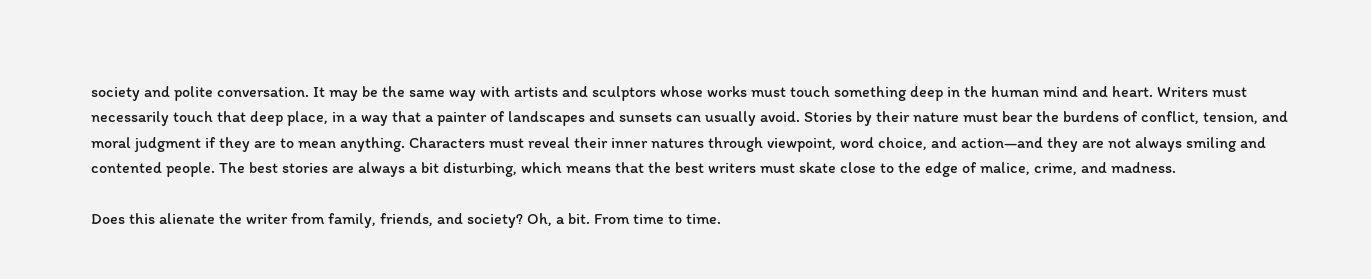society and polite conversation. It may be the same way with artists and sculptors whose works must touch something deep in the human mind and heart. Writers must necessarily touch that deep place, in a way that a painter of landscapes and sunsets can usually avoid. Stories by their nature must bear the burdens of conflict, tension, and moral judgment if they are to mean anything. Characters must reveal their inner natures through viewpoint, word choice, and action—and they are not always smiling and contented people. The best stories are always a bit disturbing, which means that the best writers must skate close to the edge of malice, crime, and madness.

Does this alienate the writer from family, friends, and society? Oh, a bit. From time to time.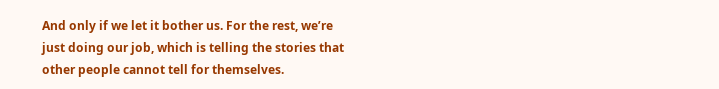And only if we let it bother us. For the rest, we’re just doing our job, which is telling the stories that other people cannot tell for themselves.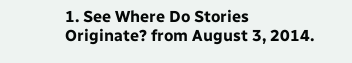1. See Where Do Stories Originate? from August 3, 2014.